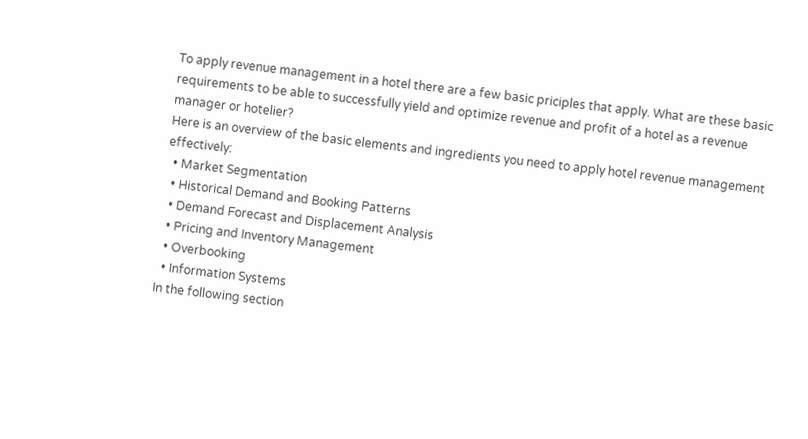To apply revenue management in a hotel there are a few basic priciples that apply. What are these basic requirements to be able to successfully yield and optimize revenue and profit of a hotel as a revenue manager or hotelier?
Here is an overview of the basic elements and ingredients you need to apply hotel revenue management effectively:
  • Market Segmentation
  • Historical Demand and Booking Patterns
  • Demand Forecast and Displacement Analysis
  • Pricing and Inventory Management
  • Overbooking
  • Information Systems
In the following section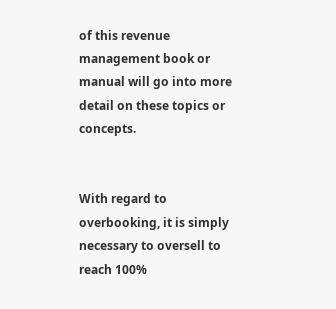of this revenue management book or manual will go into more detail on these topics or concepts.


With regard to overbooking, it is simply necessary to oversell to reach 100%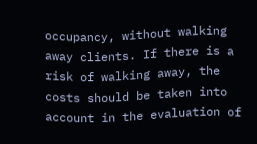occupancy, without walking away clients. If there is a risk of walking away, the costs should be taken into account in the evaluation of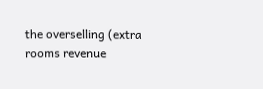the overselling (extra rooms revenue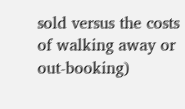sold versus the costs of walking away or out-booking)